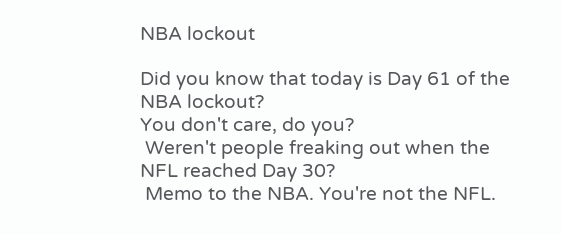NBA lockout

Did you know that today is Day 61 of the NBA lockout?
You don't care, do you?
 Weren't people freaking out when the NFL reached Day 30?
 Memo to the NBA. You're not the NFL.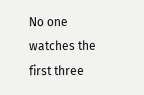No one watches the first three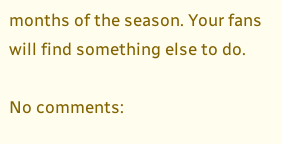months of the season. Your fans will find something else to do.

No comments: